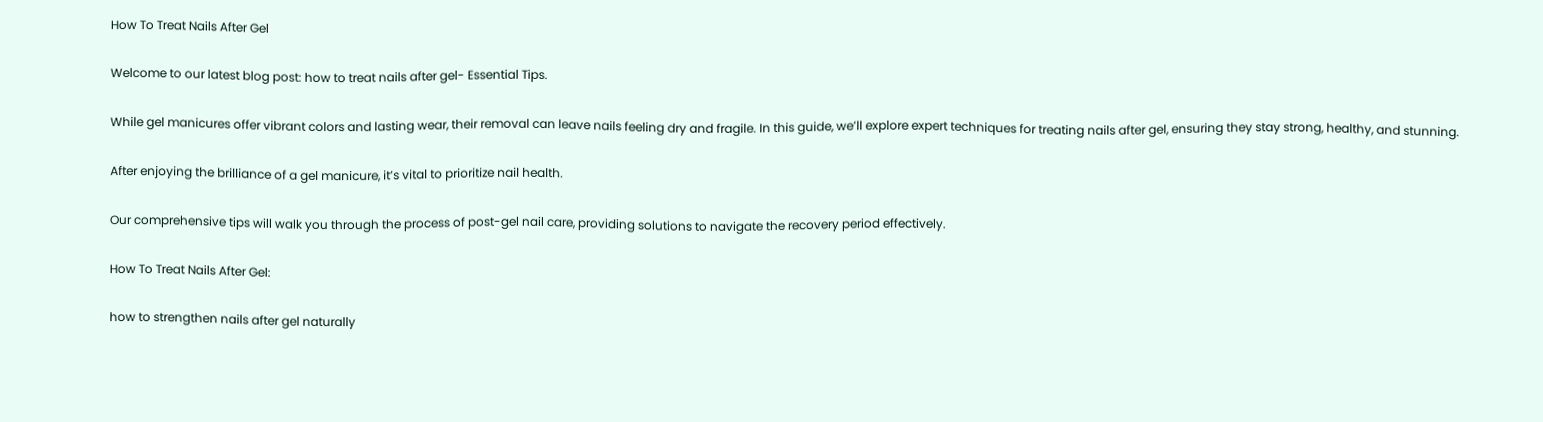How To Treat Nails After Gel

Welcome to our latest blog post: how to treat nails after gel- Essential Tips.

While gel manicures offer vibrant colors and lasting wear, their removal can leave nails feeling dry and fragile. In this guide, we’ll explore expert techniques for treating nails after gel, ensuring they stay strong, healthy, and stunning.

After enjoying the brilliance of a gel manicure, it’s vital to prioritize nail health.

Our comprehensive tips will walk you through the process of post-gel nail care, providing solutions to navigate the recovery period effectively.

How To Treat Nails After Gel:

how to strengthen nails after gel naturally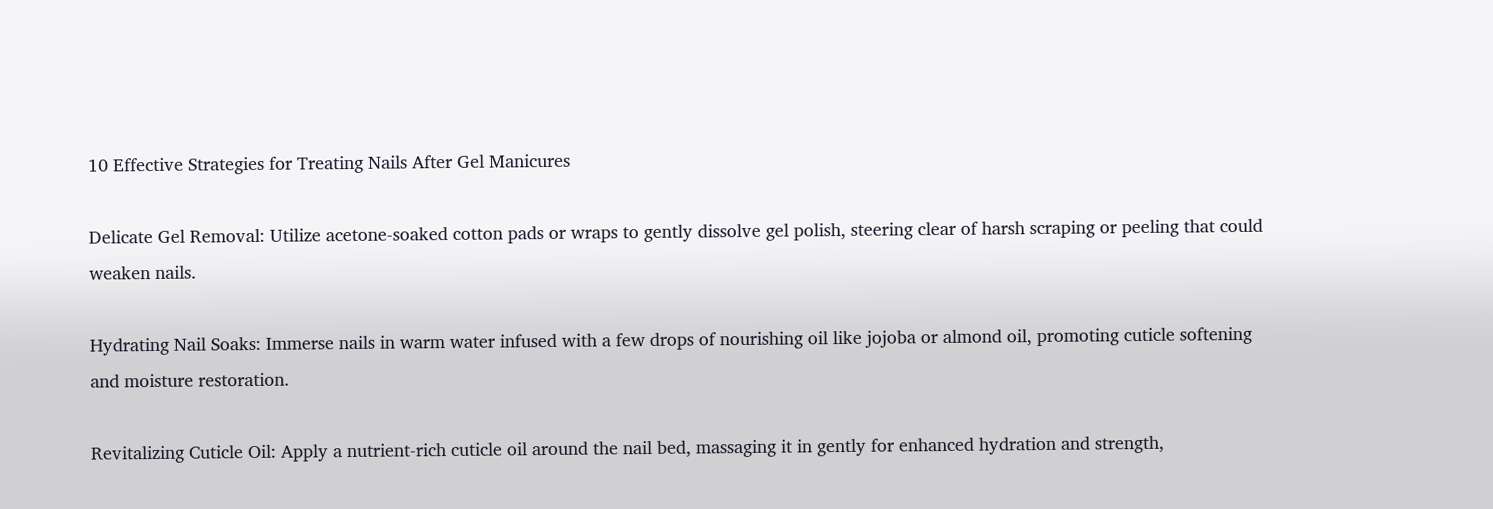10 Effective Strategies for Treating Nails After Gel Manicures

Delicate Gel Removal: Utilize acetone-soaked cotton pads or wraps to gently dissolve gel polish, steering clear of harsh scraping or peeling that could weaken nails.

Hydrating Nail Soaks: Immerse nails in warm water infused with a few drops of nourishing oil like jojoba or almond oil, promoting cuticle softening and moisture restoration.

Revitalizing Cuticle Oil: Apply a nutrient-rich cuticle oil around the nail bed, massaging it in gently for enhanced hydration and strength,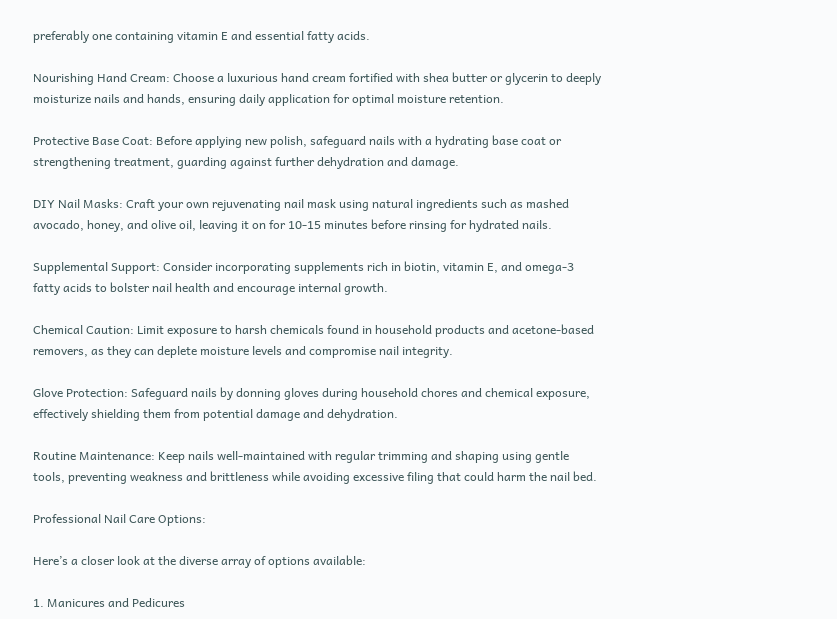preferably one containing vitamin E and essential fatty acids.

Nourishing Hand Cream: Choose a luxurious hand cream fortified with shea butter or glycerin to deeply moisturize nails and hands, ensuring daily application for optimal moisture retention.

Protective Base Coat: Before applying new polish, safeguard nails with a hydrating base coat or strengthening treatment, guarding against further dehydration and damage.

DIY Nail Masks: Craft your own rejuvenating nail mask using natural ingredients such as mashed avocado, honey, and olive oil, leaving it on for 10-15 minutes before rinsing for hydrated nails.

Supplemental Support: Consider incorporating supplements rich in biotin, vitamin E, and omega-3 fatty acids to bolster nail health and encourage internal growth.

Chemical Caution: Limit exposure to harsh chemicals found in household products and acetone-based removers, as they can deplete moisture levels and compromise nail integrity.

Glove Protection: Safeguard nails by donning gloves during household chores and chemical exposure, effectively shielding them from potential damage and dehydration.

Routine Maintenance: Keep nails well-maintained with regular trimming and shaping using gentle tools, preventing weakness and brittleness while avoiding excessive filing that could harm the nail bed.

Professional Nail Care Options:

Here’s a closer look at the diverse array of options available:

1. Manicures and Pedicures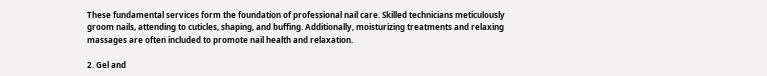These fundamental services form the foundation of professional nail care. Skilled technicians meticulously groom nails, attending to cuticles, shaping, and buffing. Additionally, moisturizing treatments and relaxing massages are often included to promote nail health and relaxation.

2. Gel and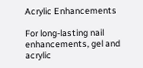Acrylic Enhancements

For long-lasting nail enhancements, gel and acrylic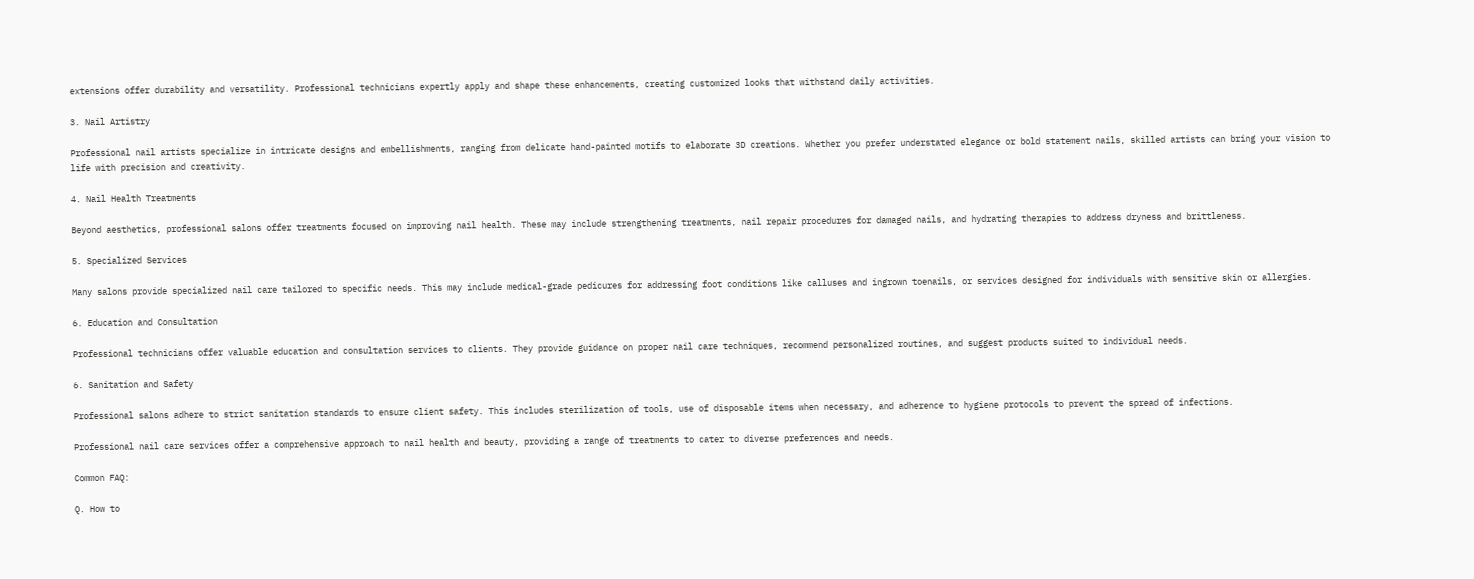extensions offer durability and versatility. Professional technicians expertly apply and shape these enhancements, creating customized looks that withstand daily activities.

3. Nail Artistry

Professional nail artists specialize in intricate designs and embellishments, ranging from delicate hand-painted motifs to elaborate 3D creations. Whether you prefer understated elegance or bold statement nails, skilled artists can bring your vision to life with precision and creativity.

4. Nail Health Treatments

Beyond aesthetics, professional salons offer treatments focused on improving nail health. These may include strengthening treatments, nail repair procedures for damaged nails, and hydrating therapies to address dryness and brittleness.

5. Specialized Services

Many salons provide specialized nail care tailored to specific needs. This may include medical-grade pedicures for addressing foot conditions like calluses and ingrown toenails, or services designed for individuals with sensitive skin or allergies.

6. Education and Consultation

Professional technicians offer valuable education and consultation services to clients. They provide guidance on proper nail care techniques, recommend personalized routines, and suggest products suited to individual needs.

6. Sanitation and Safety

Professional salons adhere to strict sanitation standards to ensure client safety. This includes sterilization of tools, use of disposable items when necessary, and adherence to hygiene protocols to prevent the spread of infections.

Professional nail care services offer a comprehensive approach to nail health and beauty, providing a range of treatments to cater to diverse preferences and needs.

Common FAQ:

Q. How to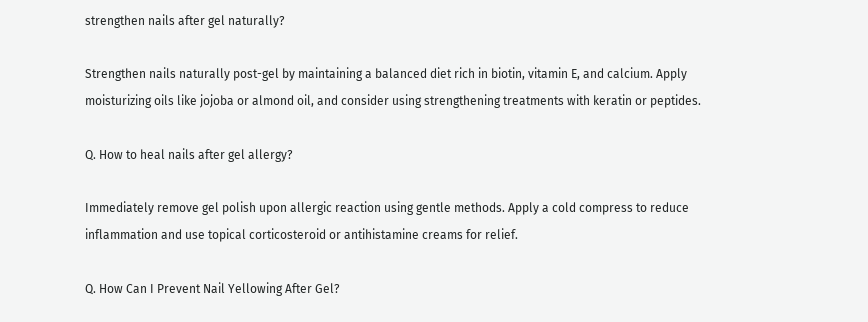strengthen nails after gel naturally?

Strengthen nails naturally post-gel by maintaining a balanced diet rich in biotin, vitamin E, and calcium. Apply moisturizing oils like jojoba or almond oil, and consider using strengthening treatments with keratin or peptides.

Q. How to heal nails after gel allergy?

Immediately remove gel polish upon allergic reaction using gentle methods. Apply a cold compress to reduce inflammation and use topical corticosteroid or antihistamine creams for relief.

Q. How Can I Prevent Nail Yellowing After Gel?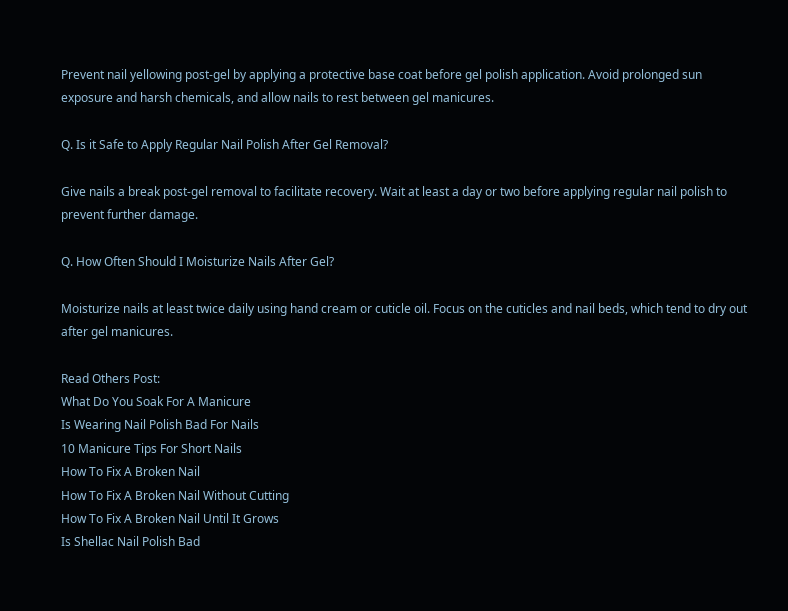Prevent nail yellowing post-gel by applying a protective base coat before gel polish application. Avoid prolonged sun exposure and harsh chemicals, and allow nails to rest between gel manicures.

Q. Is it Safe to Apply Regular Nail Polish After Gel Removal?

Give nails a break post-gel removal to facilitate recovery. Wait at least a day or two before applying regular nail polish to prevent further damage.

Q. How Often Should I Moisturize Nails After Gel?

Moisturize nails at least twice daily using hand cream or cuticle oil. Focus on the cuticles and nail beds, which tend to dry out after gel manicures.

Read Others Post:
What Do You Soak For A Manicure
Is Wearing Nail Polish Bad For Nails
10 Manicure Tips For Short Nails
How To Fix A Broken Nail
How To Fix A Broken Nail Without Cutting
How To Fix A Broken Nail Until It Grows
Is Shellac Nail Polish Bad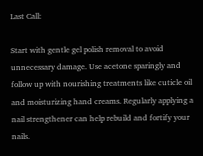Last Call:

Start with gentle gel polish removal to avoid unnecessary damage. Use acetone sparingly and follow up with nourishing treatments like cuticle oil and moisturizing hand creams. Regularly applying a nail strengthener can help rebuild and fortify your nails.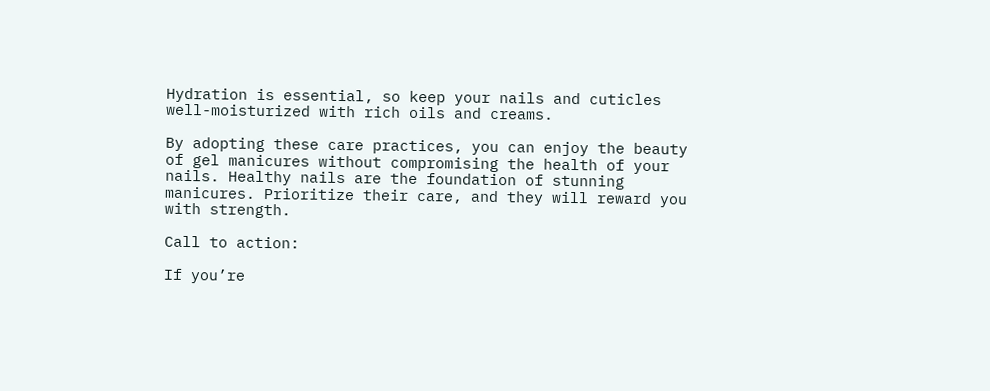Hydration is essential, so keep your nails and cuticles well-moisturized with rich oils and creams.

By adopting these care practices, you can enjoy the beauty of gel manicures without compromising the health of your nails. Healthy nails are the foundation of stunning manicures. Prioritize their care, and they will reward you with strength.

Call to action:

If you’re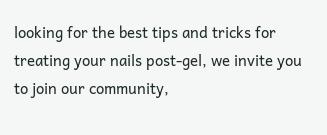looking for the best tips and tricks for treating your nails post-gel, we invite you to join our community,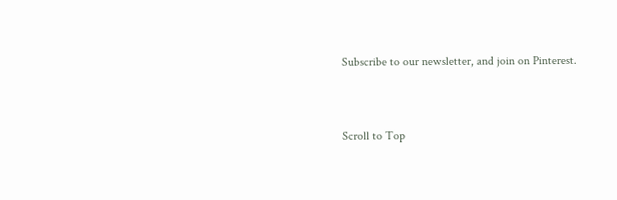Subscribe to our newsletter, and join on Pinterest.


Scroll to Top